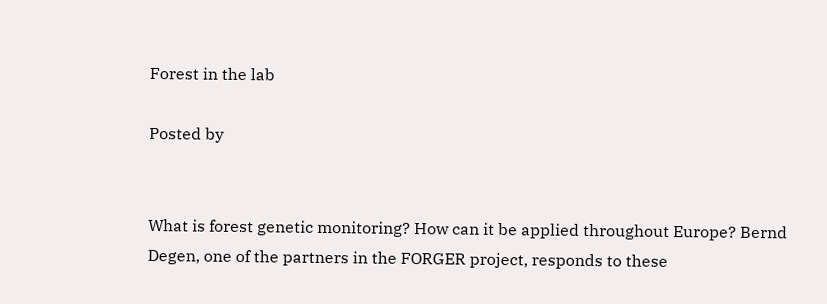Forest in the lab

Posted by


What is forest genetic monitoring? How can it be applied throughout Europe? Bernd Degen, one of the partners in the FORGER project, responds to these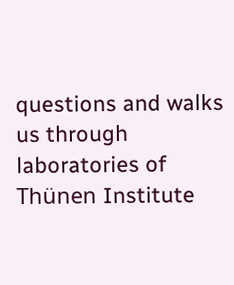questions and walks us through laboratories of Thünen Institute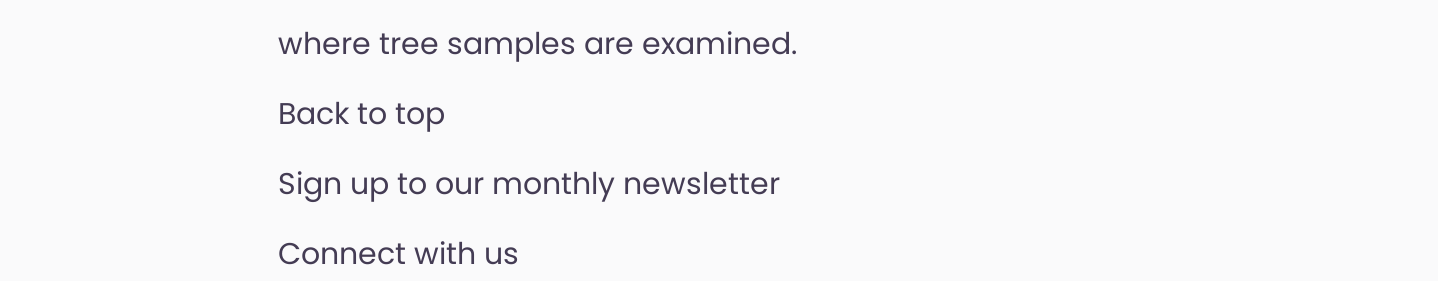where tree samples are examined.

Back to top

Sign up to our monthly newsletter

Connect with us